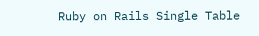Ruby on Rails Single Table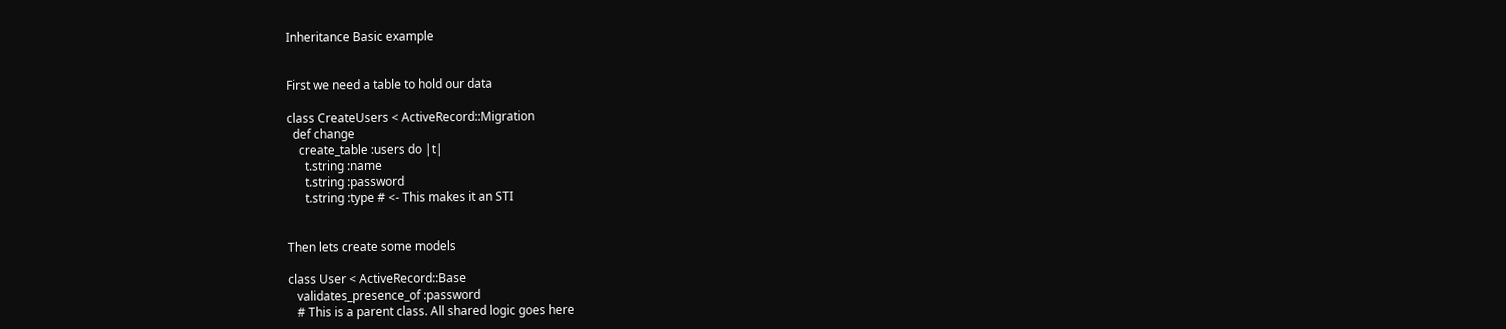Inheritance Basic example


First we need a table to hold our data

class CreateUsers < ActiveRecord::Migration
  def change
    create_table :users do |t|
      t.string :name
      t.string :password
      t.string :type # <- This makes it an STI


Then lets create some models

class User < ActiveRecord::Base
   validates_presence_of :password
   # This is a parent class. All shared logic goes here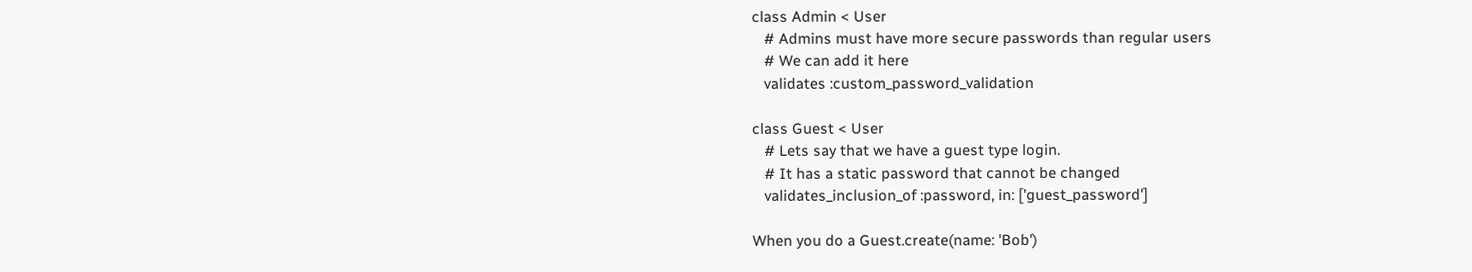class Admin < User
   # Admins must have more secure passwords than regular users
   # We can add it here
   validates :custom_password_validation

class Guest < User
   # Lets say that we have a guest type login.
   # It has a static password that cannot be changed
   validates_inclusion_of :password, in: ['guest_password']

When you do a Guest.create(name: 'Bob')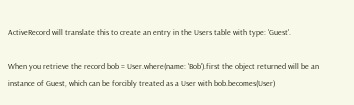ActiveRecord will translate this to create an entry in the Users table with type: 'Guest'.

When you retrieve the record bob = User.where(name: 'Bob').first the object returned will be an instance of Guest, which can be forcibly treated as a User with bob.becomes(User)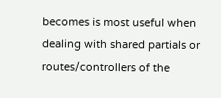becomes is most useful when dealing with shared partials or routes/controllers of the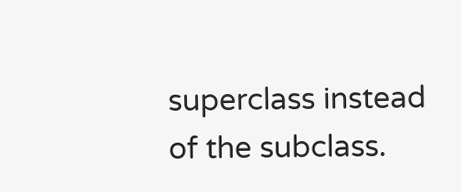superclass instead of the subclass.